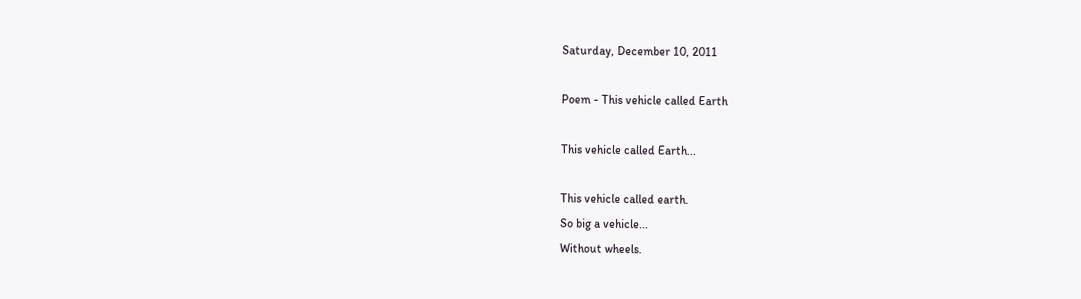Saturday, December 10, 2011

Poem - This vehicle called Earth

This vehicle called Earth...

This vehicle called earth.
So big a vehicle...
Without wheels.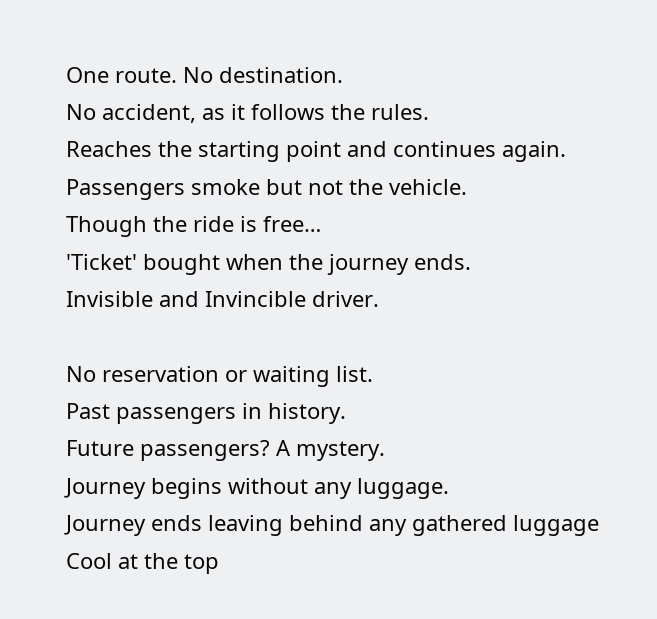One route. No destination.
No accident, as it follows the rules.
Reaches the starting point and continues again.
Passengers smoke but not the vehicle.
Though the ride is free…
'Ticket' bought when the journey ends.
Invisible and Invincible driver.

No reservation or waiting list.
Past passengers in history.
Future passengers? A mystery.
Journey begins without any luggage.
Journey ends leaving behind any gathered luggage
Cool at the top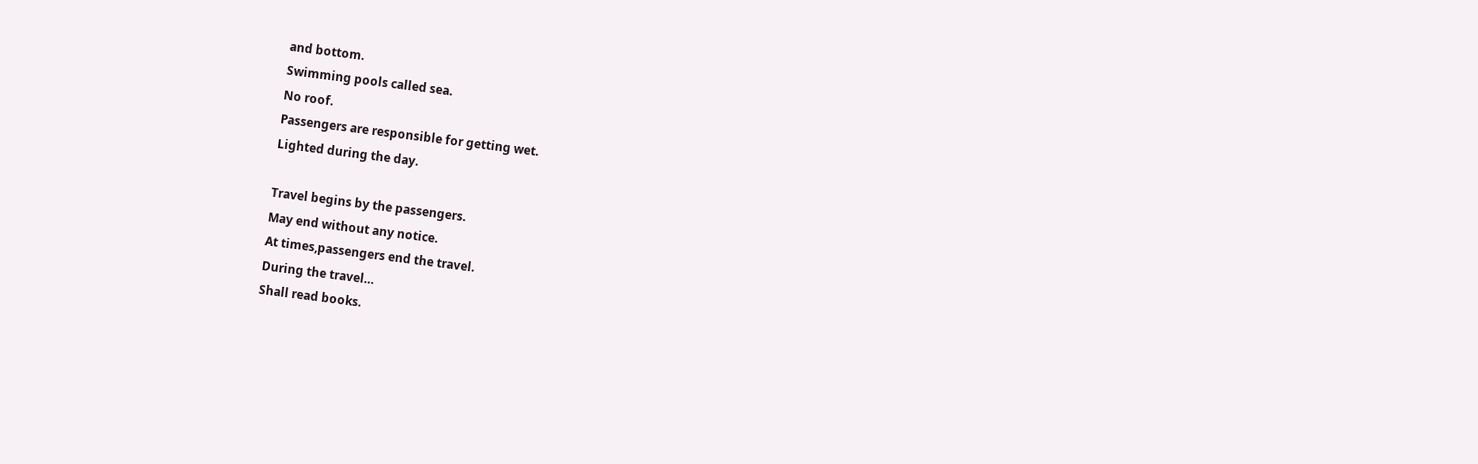and bottom.
Swimming pools called sea.
No roof.
Passengers are responsible for getting wet.
Lighted during the day.

Travel begins by the passengers.
May end without any notice.
At times,passengers end the travel.
During the travel…
Shall read books.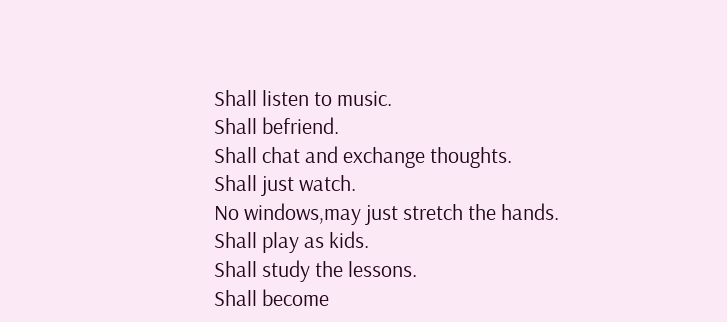Shall listen to music.
Shall befriend.
Shall chat and exchange thoughts.
Shall just watch.
No windows,may just stretch the hands.
Shall play as kids.
Shall study the lessons.
Shall become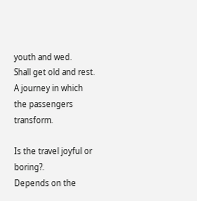youth and wed.
Shall get old and rest.
A journey in which the passengers transform.

Is the travel joyful or boring?.
Depends on the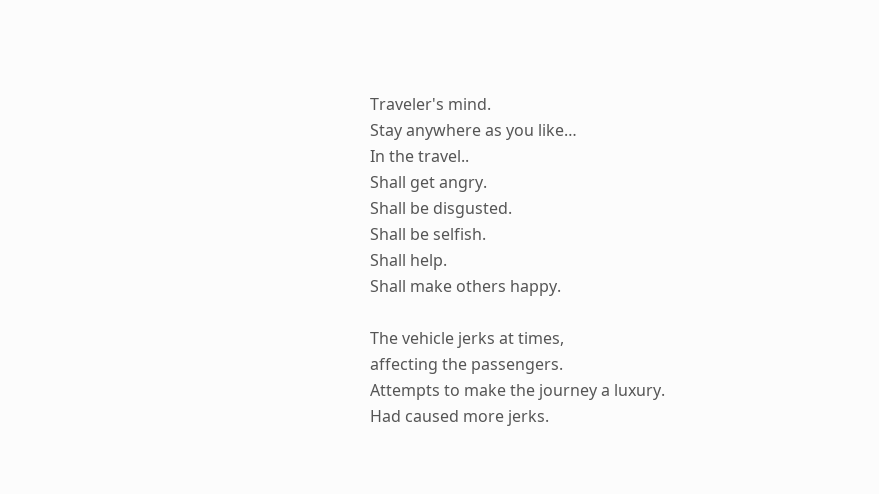Traveler's mind.
Stay anywhere as you like…
In the travel..
Shall get angry.
Shall be disgusted.
Shall be selfish.
Shall help.
Shall make others happy.

The vehicle jerks at times,
affecting the passengers.
Attempts to make the journey a luxury.
Had caused more jerks.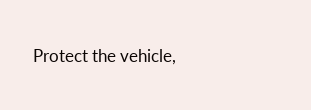Protect the vehicle,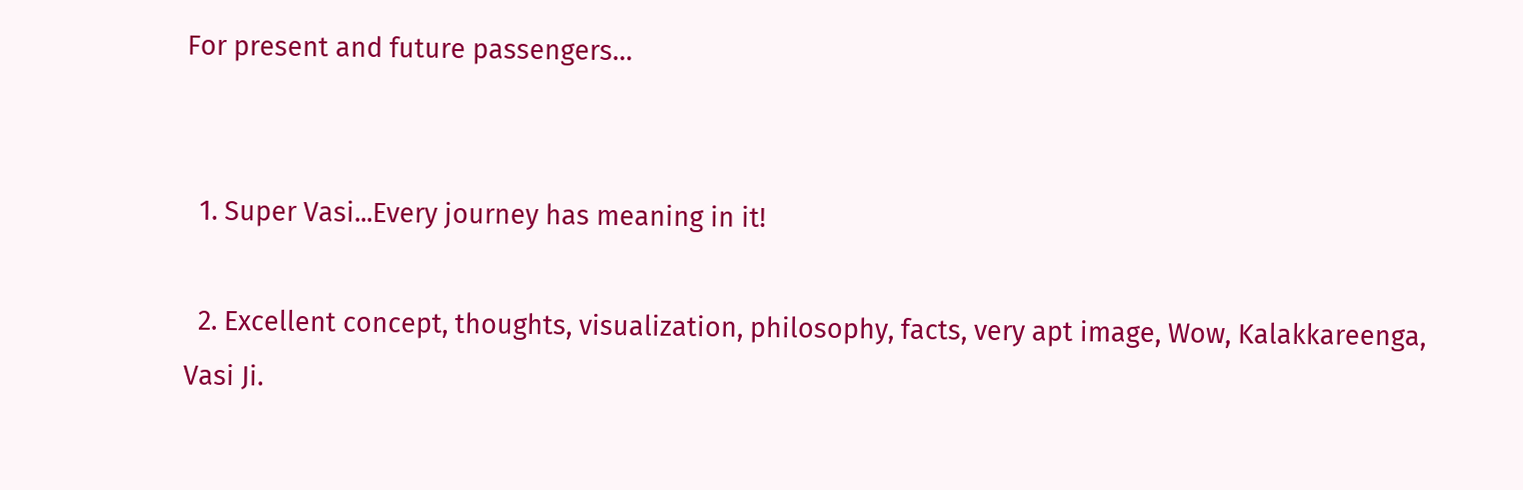For present and future passengers…


  1. Super Vasi...Every journey has meaning in it!

  2. Excellent concept, thoughts, visualization, philosophy, facts, very apt image, Wow, Kalakkareenga, Vasi Ji.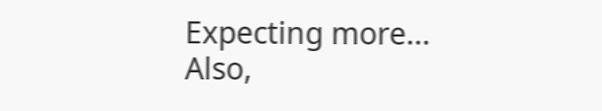Expecting more... Also,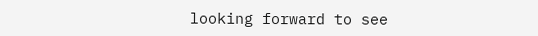looking forward to see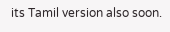its Tamil version also soon.